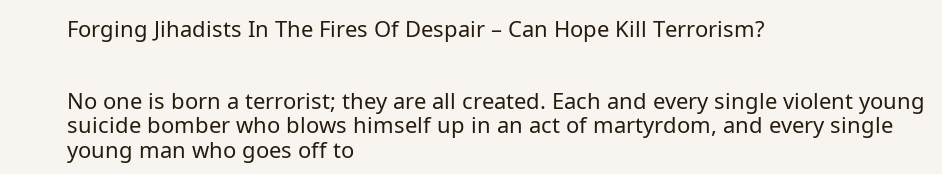Forging Jihadists In The Fires Of Despair – Can Hope Kill Terrorism?


No one is born a terrorist; they are all created. Each and every single violent young suicide bomber who blows himself up in an act of martyrdom, and every single young man who goes off to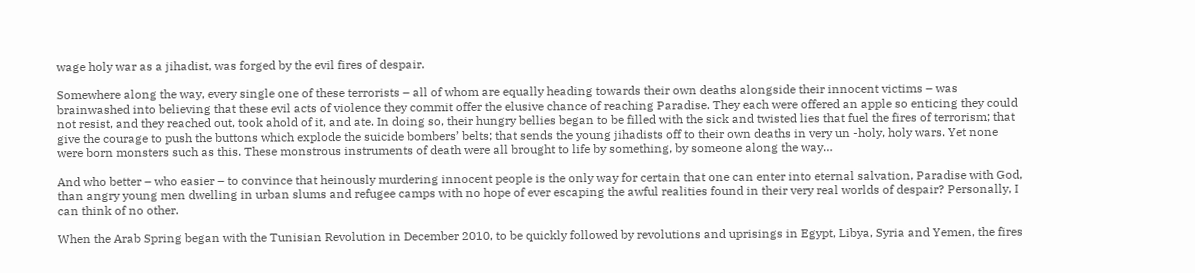wage holy war as a jihadist, was forged by the evil fires of despair.

Somewhere along the way, every single one of these terrorists – all of whom are equally heading towards their own deaths alongside their innocent victims – was brainwashed into believing that these evil acts of violence they commit offer the elusive chance of reaching Paradise. They each were offered an apple so enticing they could not resist, and they reached out, took ahold of it, and ate. In doing so, their hungry bellies began to be filled with the sick and twisted lies that fuel the fires of terrorism; that give the courage to push the buttons which explode the suicide bombers’ belts; that sends the young jihadists off to their own deaths in very un -holy, holy wars. Yet none were born monsters such as this. These monstrous instruments of death were all brought to life by something, by someone along the way…

And who better – who easier – to convince that heinously murdering innocent people is the only way for certain that one can enter into eternal salvation, Paradise with God, than angry young men dwelling in urban slums and refugee camps with no hope of ever escaping the awful realities found in their very real worlds of despair? Personally, I can think of no other.

When the Arab Spring began with the Tunisian Revolution in December 2010, to be quickly followed by revolutions and uprisings in Egypt, Libya, Syria and Yemen, the fires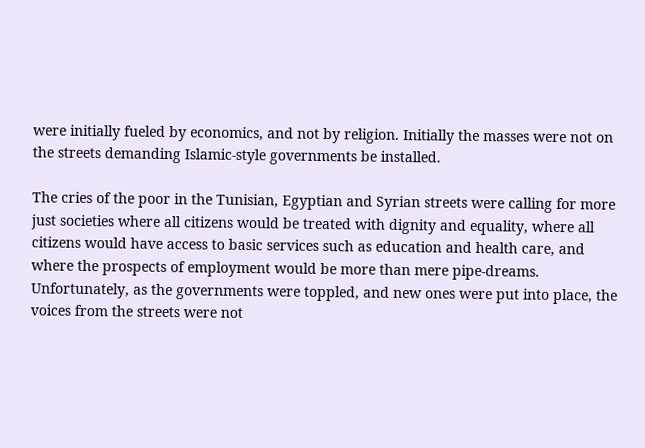were initially fueled by economics, and not by religion. Initially the masses were not on the streets demanding Islamic-style governments be installed.

The cries of the poor in the Tunisian, Egyptian and Syrian streets were calling for more just societies where all citizens would be treated with dignity and equality, where all citizens would have access to basic services such as education and health care, and where the prospects of employment would be more than mere pipe-dreams. Unfortunately, as the governments were toppled, and new ones were put into place, the voices from the streets were not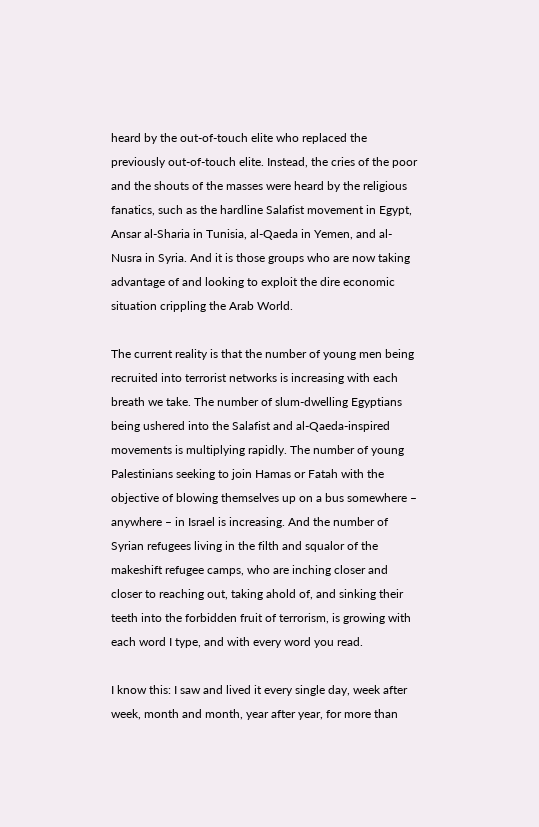heard by the out-of-touch elite who replaced the previously out-of-touch elite. Instead, the cries of the poor and the shouts of the masses were heard by the religious fanatics, such as the hardline Salafist movement in Egypt, Ansar al-Sharia in Tunisia, al-Qaeda in Yemen, and al-Nusra in Syria. And it is those groups who are now taking advantage of and looking to exploit the dire economic situation crippling the Arab World.

The current reality is that the number of young men being recruited into terrorist networks is increasing with each breath we take. The number of slum-dwelling Egyptians being ushered into the Salafist and al-Qaeda-inspired movements is multiplying rapidly. The number of young Palestinians seeking to join Hamas or Fatah with the objective of blowing themselves up on a bus somewhere – anywhere – in Israel is increasing. And the number of Syrian refugees living in the filth and squalor of the makeshift refugee camps, who are inching closer and closer to reaching out, taking ahold of, and sinking their teeth into the forbidden fruit of terrorism, is growing with each word I type, and with every word you read.

I know this: I saw and lived it every single day, week after week, month and month, year after year, for more than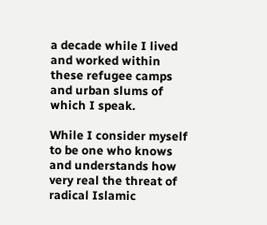a decade while I lived and worked within these refugee camps and urban slums of which I speak.

While I consider myself to be one who knows and understands how very real the threat of radical Islamic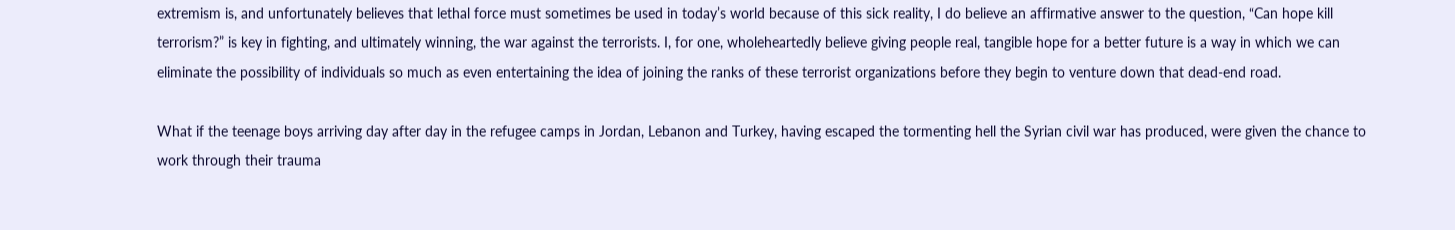extremism is, and unfortunately believes that lethal force must sometimes be used in today’s world because of this sick reality, I do believe an affirmative answer to the question, “Can hope kill terrorism?” is key in fighting, and ultimately winning, the war against the terrorists. I, for one, wholeheartedly believe giving people real, tangible hope for a better future is a way in which we can eliminate the possibility of individuals so much as even entertaining the idea of joining the ranks of these terrorist organizations before they begin to venture down that dead-end road.

What if the teenage boys arriving day after day in the refugee camps in Jordan, Lebanon and Turkey, having escaped the tormenting hell the Syrian civil war has produced, were given the chance to work through their trauma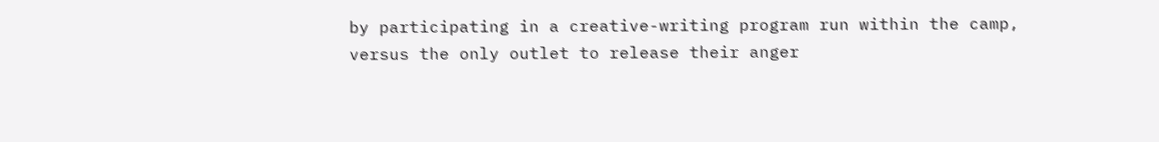by participating in a creative-writing program run within the camp, versus the only outlet to release their anger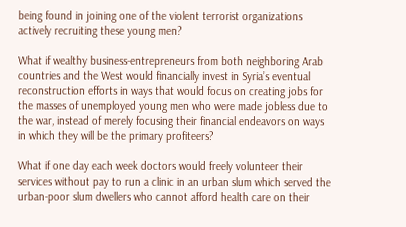being found in joining one of the violent terrorist organizations actively recruiting these young men?

What if wealthy business-entrepreneurs from both neighboring Arab countries and the West would financially invest in Syria’s eventual reconstruction efforts in ways that would focus on creating jobs for the masses of unemployed young men who were made jobless due to the war, instead of merely focusing their financial endeavors on ways in which they will be the primary profiteers?

What if one day each week doctors would freely volunteer their services without pay to run a clinic in an urban slum which served the urban-poor slum dwellers who cannot afford health care on their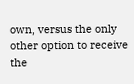own, versus the only other option to receive the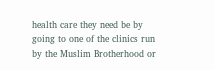health care they need be by going to one of the clinics run by the Muslim Brotherhood or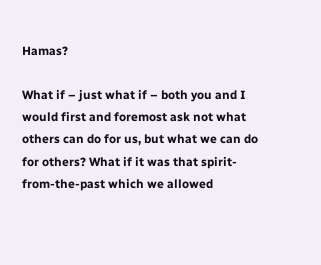Hamas?

What if – just what if – both you and I would first and foremost ask not what others can do for us, but what we can do for others? What if it was that spirit-from-the-past which we allowed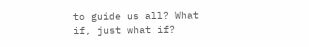to guide us all? What if, just what if?